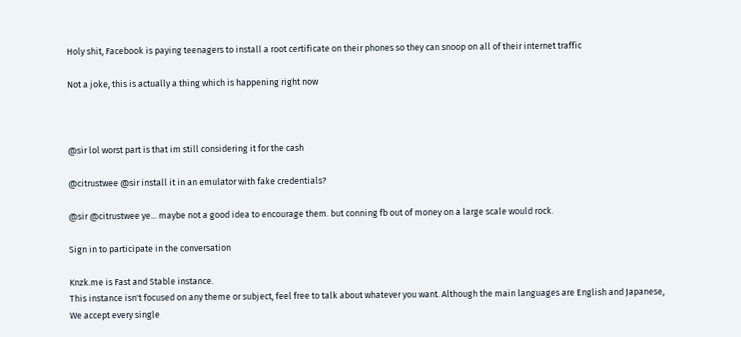Holy shit, Facebook is paying teenagers to install a root certificate on their phones so they can snoop on all of their internet traffic

Not a joke, this is actually a thing which is happening right now



@sir lol worst part is that im still considering it for the cash

@citrustwee @sir install it in an emulator with fake credentials?

@sir @citrustwee ye... maybe not a good idea to encourage them. but conning fb out of money on a large scale would rock.

Sign in to participate in the conversation

Knzk.me is Fast and Stable instance.
This instance isn't focused on any theme or subject, feel free to talk about whatever you want. Although the main languages are English and Japanese, We accept every single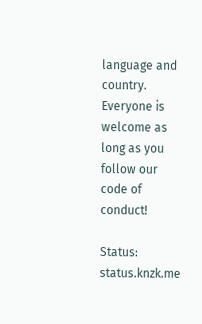language and country.
Everyone is welcome as long as you follow our code of conduct!

Status: status.knzk.me